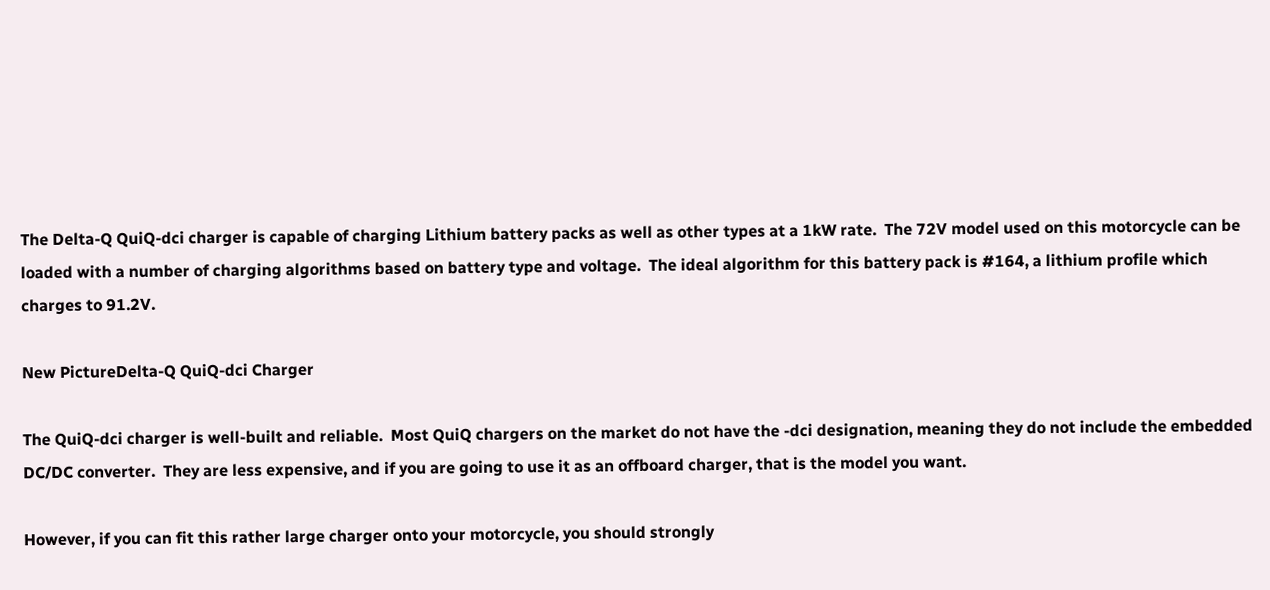The Delta-Q QuiQ-dci charger is capable of charging Lithium battery packs as well as other types at a 1kW rate.  The 72V model used on this motorcycle can be loaded with a number of charging algorithms based on battery type and voltage.  The ideal algorithm for this battery pack is #164, a lithium profile which charges to 91.2V.

New PictureDelta-Q QuiQ-dci Charger

The QuiQ-dci charger is well-built and reliable.  Most QuiQ chargers on the market do not have the -dci designation, meaning they do not include the embedded DC/DC converter.  They are less expensive, and if you are going to use it as an offboard charger, that is the model you want.

However, if you can fit this rather large charger onto your motorcycle, you should strongly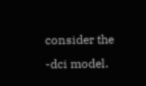consider the -dci model.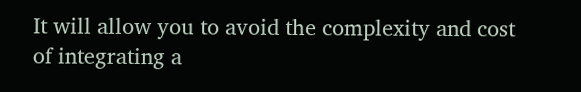It will allow you to avoid the complexity and cost of integrating a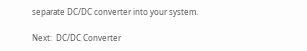separate DC/DC converter into your system.

Next:  DC/DC Converter